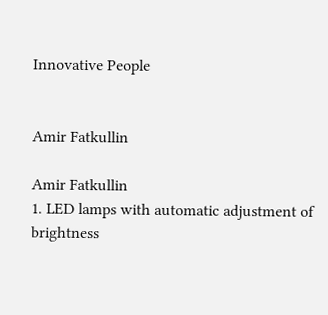Innovative People


Amir Fatkullin

Amir Fatkullin
1. LED lamps with automatic adjustment of brightness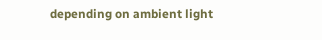depending on ambient light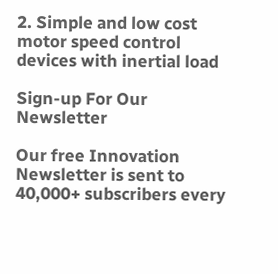2. Simple and low cost motor speed control devices with inertial load

Sign-up For Our Newsletter

Our free Innovation Newsletter is sent to 40,000+ subscribers every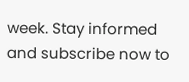week. Stay informed and subscribe now to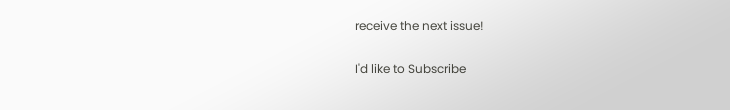receive the next issue!

I'd like to Subscribe